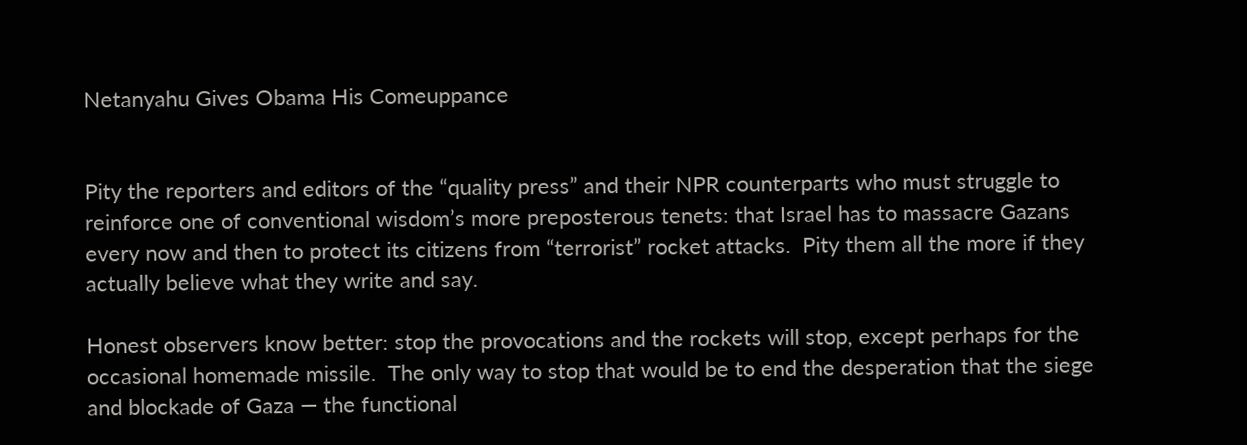Netanyahu Gives Obama His Comeuppance


Pity the reporters and editors of the “quality press” and their NPR counterparts who must struggle to reinforce one of conventional wisdom’s more preposterous tenets: that Israel has to massacre Gazans every now and then to protect its citizens from “terrorist” rocket attacks.  Pity them all the more if they actually believe what they write and say.

Honest observers know better: stop the provocations and the rockets will stop, except perhaps for the occasional homemade missile.  The only way to stop that would be to end the desperation that the siege and blockade of Gaza — the functional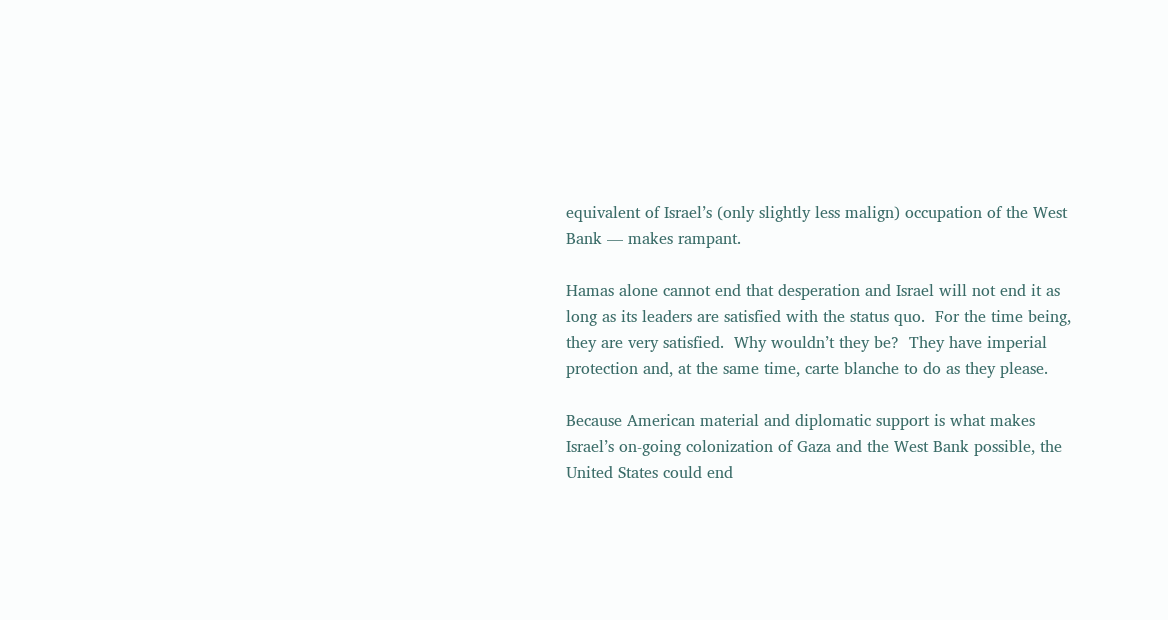equivalent of Israel’s (only slightly less malign) occupation of the West Bank — makes rampant.

Hamas alone cannot end that desperation and Israel will not end it as long as its leaders are satisfied with the status quo.  For the time being, they are very satisfied.  Why wouldn’t they be?  They have imperial protection and, at the same time, carte blanche to do as they please.

Because American material and diplomatic support is what makes Israel’s on-going colonization of Gaza and the West Bank possible, the United States could end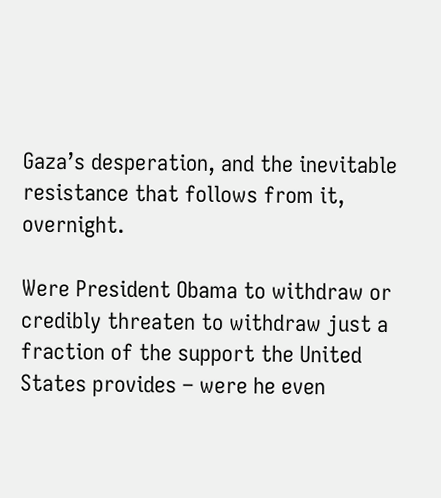Gaza’s desperation, and the inevitable resistance that follows from it, overnight.

Were President Obama to withdraw or credibly threaten to withdraw just a fraction of the support the United States provides – were he even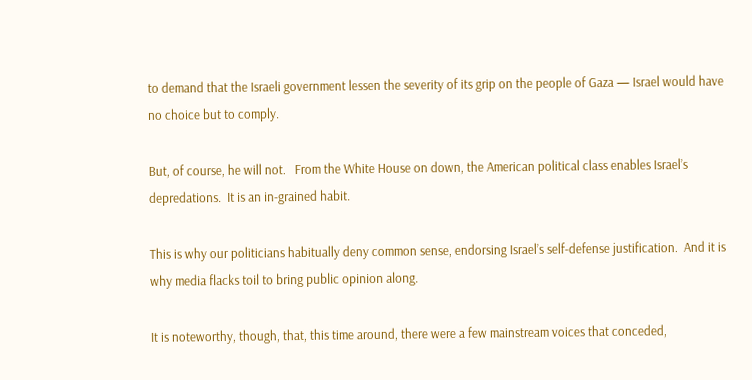to demand that the Israeli government lessen the severity of its grip on the people of Gaza — Israel would have no choice but to comply.

But, of course, he will not.   From the White House on down, the American political class enables Israel’s depredations.  It is an in-grained habit.

This is why our politicians habitually deny common sense, endorsing Israel’s self-defense justification.  And it is why media flacks toil to bring public opinion along.

It is noteworthy, though, that, this time around, there were a few mainstream voices that conceded,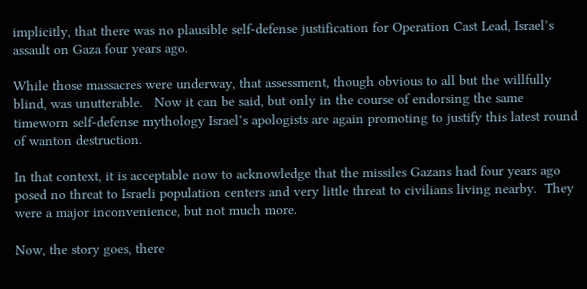implicitly, that there was no plausible self-defense justification for Operation Cast Lead, Israel’s assault on Gaza four years ago.

While those massacres were underway, that assessment, though obvious to all but the willfully blind, was unutterable.   Now it can be said, but only in the course of endorsing the same timeworn self-defense mythology Israel’s apologists are again promoting to justify this latest round of wanton destruction.

In that context, it is acceptable now to acknowledge that the missiles Gazans had four years ago posed no threat to Israeli population centers and very little threat to civilians living nearby.  They were a major inconvenience, but not much more.

Now, the story goes, there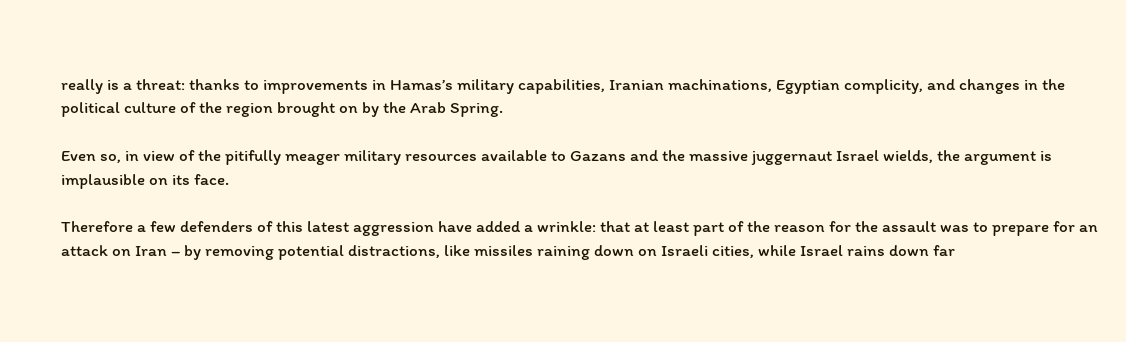really is a threat: thanks to improvements in Hamas’s military capabilities, Iranian machinations, Egyptian complicity, and changes in the political culture of the region brought on by the Arab Spring.

Even so, in view of the pitifully meager military resources available to Gazans and the massive juggernaut Israel wields, the argument is implausible on its face.

Therefore a few defenders of this latest aggression have added a wrinkle: that at least part of the reason for the assault was to prepare for an attack on Iran – by removing potential distractions, like missiles raining down on Israeli cities, while Israel rains down far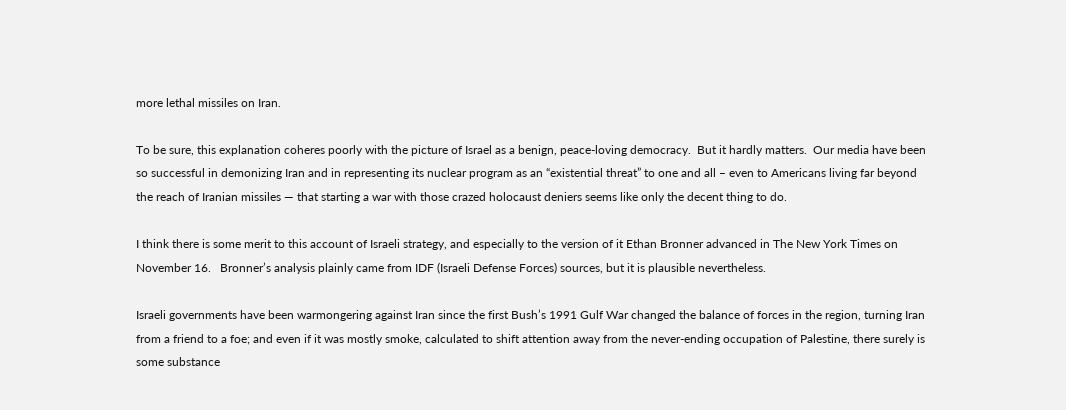more lethal missiles on Iran.

To be sure, this explanation coheres poorly with the picture of Israel as a benign, peace-loving democracy.  But it hardly matters.  Our media have been so successful in demonizing Iran and in representing its nuclear program as an “existential threat” to one and all – even to Americans living far beyond the reach of Iranian missiles — that starting a war with those crazed holocaust deniers seems like only the decent thing to do.

I think there is some merit to this account of Israeli strategy, and especially to the version of it Ethan Bronner advanced in The New York Times on November 16.   Bronner’s analysis plainly came from IDF (Israeli Defense Forces) sources, but it is plausible nevertheless.

Israeli governments have been warmongering against Iran since the first Bush’s 1991 Gulf War changed the balance of forces in the region, turning Iran from a friend to a foe; and even if it was mostly smoke, calculated to shift attention away from the never-ending occupation of Palestine, there surely is some substance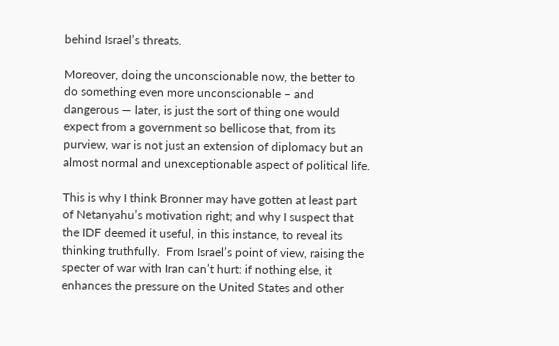behind Israel’s threats.

Moreover, doing the unconscionable now, the better to do something even more unconscionable – and dangerous — later, is just the sort of thing one would expect from a government so bellicose that, from its purview, war is not just an extension of diplomacy but an almost normal and unexceptionable aspect of political life.

This is why I think Bronner may have gotten at least part of Netanyahu’s motivation right; and why I suspect that the IDF deemed it useful, in this instance, to reveal its thinking truthfully.  From Israel’s point of view, raising the specter of war with Iran can’t hurt: if nothing else, it enhances the pressure on the United States and other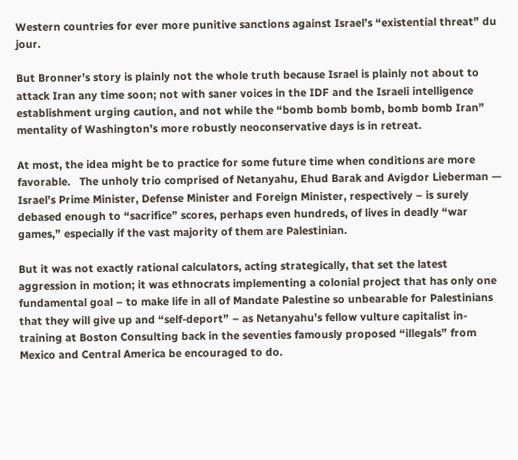Western countries for ever more punitive sanctions against Israel’s “existential threat” du jour.

But Bronner’s story is plainly not the whole truth because Israel is plainly not about to attack Iran any time soon; not with saner voices in the IDF and the Israeli intelligence establishment urging caution, and not while the “bomb bomb bomb, bomb bomb Iran” mentality of Washington’s more robustly neoconservative days is in retreat.

At most, the idea might be to practice for some future time when conditions are more favorable.   The unholy trio comprised of Netanyahu, Ehud Barak and Avigdor Lieberman — Israel’s Prime Minister, Defense Minister and Foreign Minister, respectively – is surely debased enough to “sacrifice” scores, perhaps even hundreds, of lives in deadly “war games,” especially if the vast majority of them are Palestinian.

But it was not exactly rational calculators, acting strategically, that set the latest aggression in motion; it was ethnocrats implementing a colonial project that has only one fundamental goal – to make life in all of Mandate Palestine so unbearable for Palestinians that they will give up and “self-deport” – as Netanyahu’s fellow vulture capitalist in-training at Boston Consulting back in the seventies famously proposed “illegals” from Mexico and Central America be encouraged to do.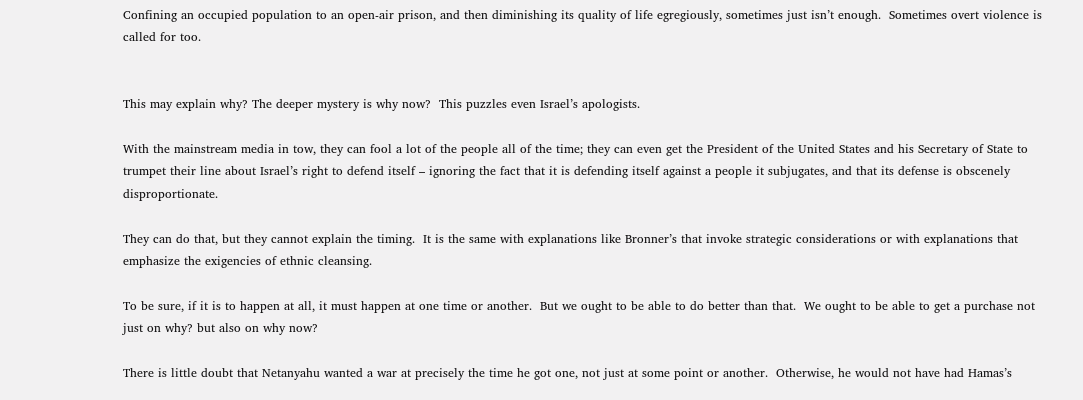Confining an occupied population to an open-air prison, and then diminishing its quality of life egregiously, sometimes just isn’t enough.  Sometimes overt violence is called for too.


This may explain why? The deeper mystery is why now?  This puzzles even Israel’s apologists.

With the mainstream media in tow, they can fool a lot of the people all of the time; they can even get the President of the United States and his Secretary of State to trumpet their line about Israel’s right to defend itself – ignoring the fact that it is defending itself against a people it subjugates, and that its defense is obscenely disproportionate.

They can do that, but they cannot explain the timing.  It is the same with explanations like Bronner’s that invoke strategic considerations or with explanations that emphasize the exigencies of ethnic cleansing.

To be sure, if it is to happen at all, it must happen at one time or another.  But we ought to be able to do better than that.  We ought to be able to get a purchase not just on why? but also on why now?

There is little doubt that Netanyahu wanted a war at precisely the time he got one, not just at some point or another.  Otherwise, he would not have had Hamas’s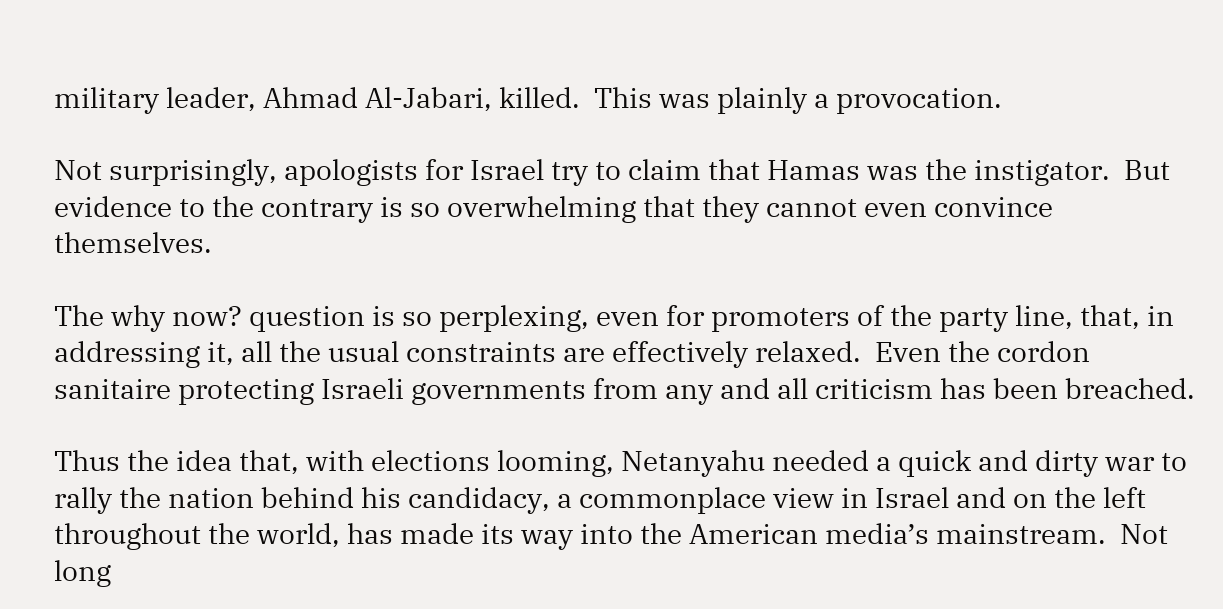military leader, Ahmad Al-Jabari, killed.  This was plainly a provocation.

Not surprisingly, apologists for Israel try to claim that Hamas was the instigator.  But evidence to the contrary is so overwhelming that they cannot even convince themselves.

The why now? question is so perplexing, even for promoters of the party line, that, in addressing it, all the usual constraints are effectively relaxed.  Even the cordon sanitaire protecting Israeli governments from any and all criticism has been breached.

Thus the idea that, with elections looming, Netanyahu needed a quick and dirty war to rally the nation behind his candidacy, a commonplace view in Israel and on the left throughout the world, has made its way into the American media’s mainstream.  Not long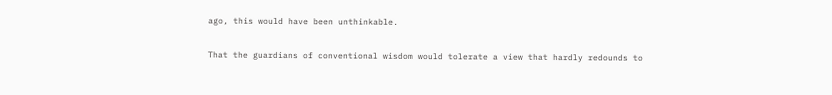ago, this would have been unthinkable.

That the guardians of conventional wisdom would tolerate a view that hardly redounds to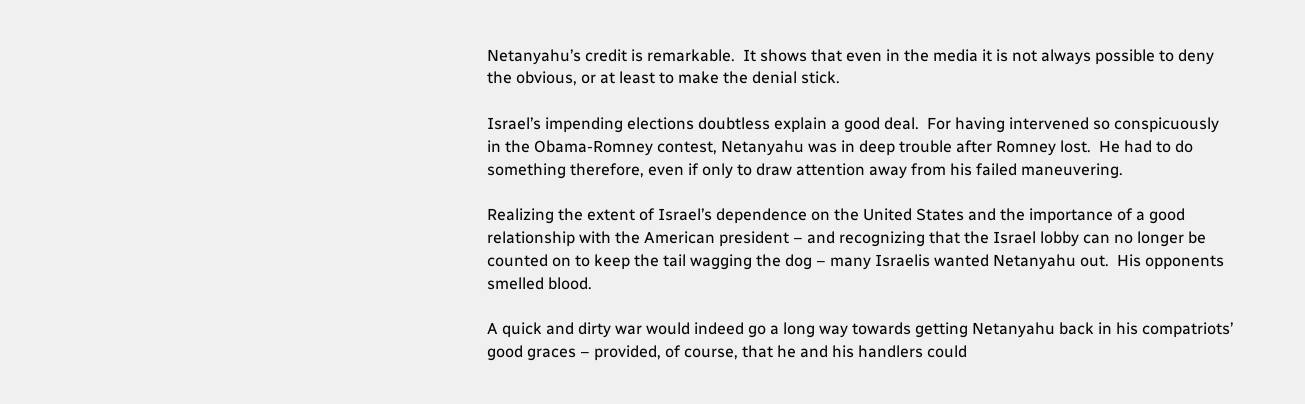Netanyahu’s credit is remarkable.  It shows that even in the media it is not always possible to deny the obvious, or at least to make the denial stick.

Israel’s impending elections doubtless explain a good deal.  For having intervened so conspicuously in the Obama-Romney contest, Netanyahu was in deep trouble after Romney lost.  He had to do something therefore, even if only to draw attention away from his failed maneuvering.

Realizing the extent of Israel’s dependence on the United States and the importance of a good relationship with the American president – and recognizing that the Israel lobby can no longer be counted on to keep the tail wagging the dog – many Israelis wanted Netanyahu out.  His opponents smelled blood.

A quick and dirty war would indeed go a long way towards getting Netanyahu back in his compatriots’ good graces – provided, of course, that he and his handlers could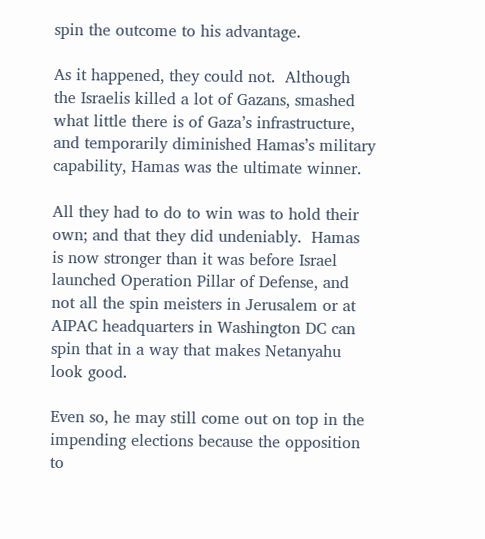spin the outcome to his advantage.

As it happened, they could not.  Although the Israelis killed a lot of Gazans, smashed what little there is of Gaza’s infrastructure, and temporarily diminished Hamas’s military capability, Hamas was the ultimate winner.

All they had to do to win was to hold their own; and that they did undeniably.  Hamas is now stronger than it was before Israel launched Operation Pillar of Defense, and not all the spin meisters in Jerusalem or at AIPAC headquarters in Washington DC can spin that in a way that makes Netanyahu look good.

Even so, he may still come out on top in the impending elections because the opposition to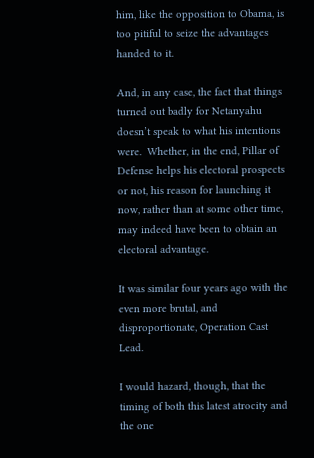him, like the opposition to Obama, is too pitiful to seize the advantages handed to it.

And, in any case, the fact that things turned out badly for Netanyahu doesn’t speak to what his intentions were.  Whether, in the end, Pillar of Defense helps his electoral prospects or not, his reason for launching it now, rather than at some other time, may indeed have been to obtain an electoral advantage.

It was similar four years ago with the even more brutal, and disproportionate, Operation Cast Lead.

I would hazard, though, that the timing of both this latest atrocity and the one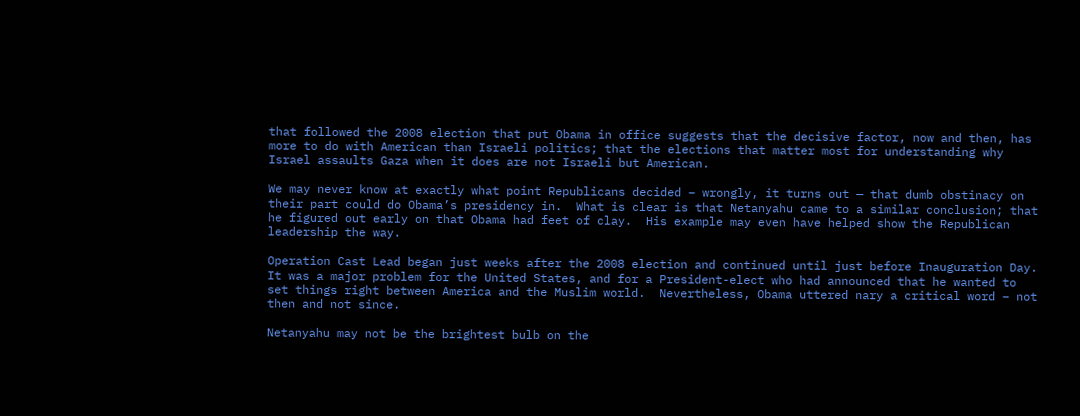that followed the 2008 election that put Obama in office suggests that the decisive factor, now and then, has more to do with American than Israeli politics; that the elections that matter most for understanding why Israel assaults Gaza when it does are not Israeli but American.

We may never know at exactly what point Republicans decided – wrongly, it turns out — that dumb obstinacy on their part could do Obama’s presidency in.  What is clear is that Netanyahu came to a similar conclusion; that he figured out early on that Obama had feet of clay.  His example may even have helped show the Republican leadership the way.

Operation Cast Lead began just weeks after the 2008 election and continued until just before Inauguration Day.  It was a major problem for the United States, and for a President-elect who had announced that he wanted to set things right between America and the Muslim world.  Nevertheless, Obama uttered nary a critical word – not then and not since.

Netanyahu may not be the brightest bulb on the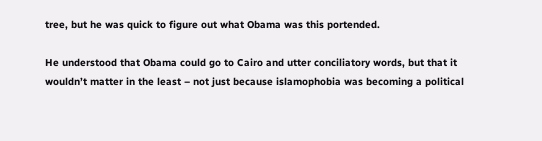tree, but he was quick to figure out what Obama was this portended.

He understood that Obama could go to Cairo and utter conciliatory words, but that it wouldn’t matter in the least – not just because islamophobia was becoming a political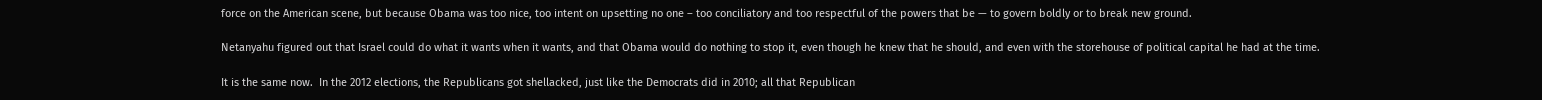force on the American scene, but because Obama was too nice, too intent on upsetting no one – too conciliatory and too respectful of the powers that be — to govern boldly or to break new ground.

Netanyahu figured out that Israel could do what it wants when it wants, and that Obama would do nothing to stop it, even though he knew that he should, and even with the storehouse of political capital he had at the time.

It is the same now.  In the 2012 elections, the Republicans got shellacked, just like the Democrats did in 2010; all that Republican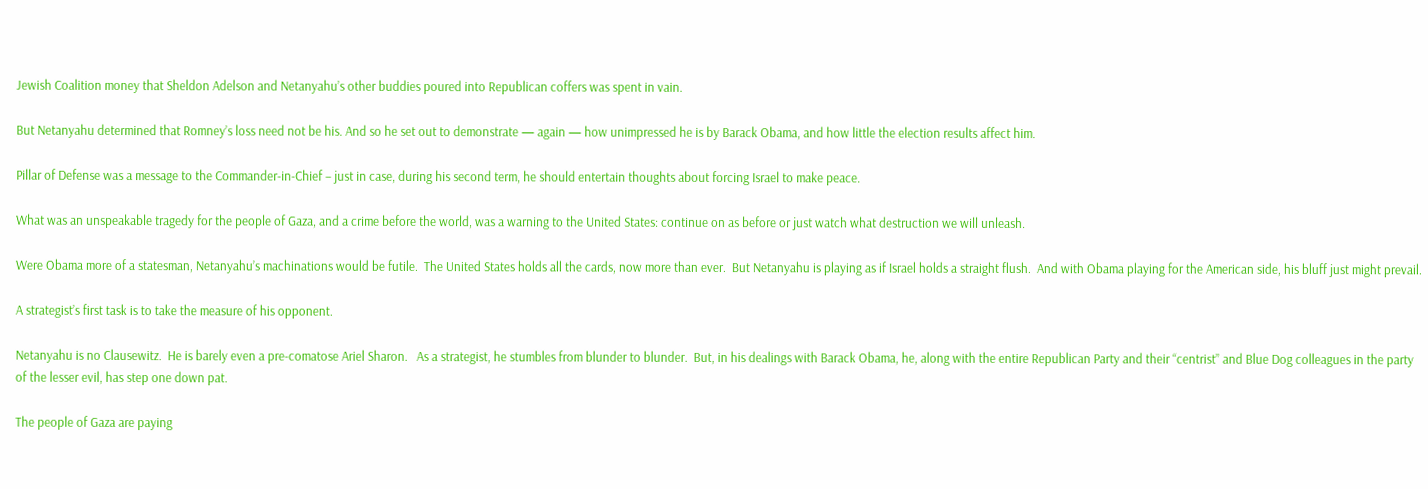Jewish Coalition money that Sheldon Adelson and Netanyahu’s other buddies poured into Republican coffers was spent in vain.

But Netanyahu determined that Romney’s loss need not be his. And so he set out to demonstrate — again — how unimpressed he is by Barack Obama, and how little the election results affect him.

Pillar of Defense was a message to the Commander-in-Chief – just in case, during his second term, he should entertain thoughts about forcing Israel to make peace.

What was an unspeakable tragedy for the people of Gaza, and a crime before the world, was a warning to the United States: continue on as before or just watch what destruction we will unleash.

Were Obama more of a statesman, Netanyahu’s machinations would be futile.  The United States holds all the cards, now more than ever.  But Netanyahu is playing as if Israel holds a straight flush.  And with Obama playing for the American side, his bluff just might prevail.

A strategist’s first task is to take the measure of his opponent.

Netanyahu is no Clausewitz.  He is barely even a pre-comatose Ariel Sharon.   As a strategist, he stumbles from blunder to blunder.  But, in his dealings with Barack Obama, he, along with the entire Republican Party and their “centrist” and Blue Dog colleagues in the party of the lesser evil, has step one down pat.

The people of Gaza are paying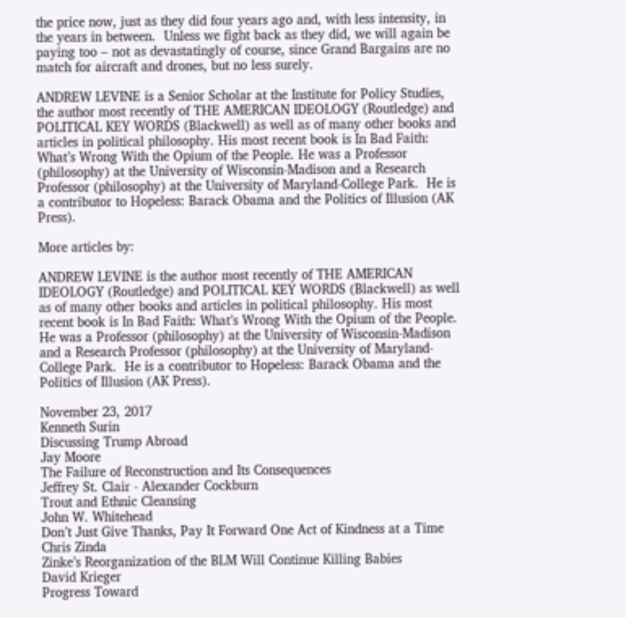the price now, just as they did four years ago and, with less intensity, in the years in between.  Unless we fight back as they did, we will again be paying too – not as devastatingly of course, since Grand Bargains are no match for aircraft and drones, but no less surely.

ANDREW LEVINE is a Senior Scholar at the Institute for Policy Studies, the author most recently of THE AMERICAN IDEOLOGY (Routledge) and POLITICAL KEY WORDS (Blackwell) as well as of many other books and articles in political philosophy. His most recent book is In Bad Faith: What’s Wrong With the Opium of the People. He was a Professor (philosophy) at the University of Wisconsin-Madison and a Research Professor (philosophy) at the University of Maryland-College Park.  He is a contributor to Hopeless: Barack Obama and the Politics of Illusion (AK Press).

More articles by:

ANDREW LEVINE is the author most recently of THE AMERICAN IDEOLOGY (Routledge) and POLITICAL KEY WORDS (Blackwell) as well as of many other books and articles in political philosophy. His most recent book is In Bad Faith: What’s Wrong With the Opium of the People. He was a Professor (philosophy) at the University of Wisconsin-Madison and a Research Professor (philosophy) at the University of Maryland-College Park.  He is a contributor to Hopeless: Barack Obama and the Politics of Illusion (AK Press).

November 23, 2017
Kenneth Surin
Discussing Trump Abroad
Jay Moore
The Failure of Reconstruction and Its Consequences
Jeffrey St. Clair - Alexander Cockburn
Trout and Ethnic Cleansing
John W. Whitehead
Don’t Just Give Thanks, Pay It Forward One Act of Kindness at a Time
Chris Zinda
Zinke’s Reorganization of the BLM Will Continue Killing Babies
David Krieger
Progress Toward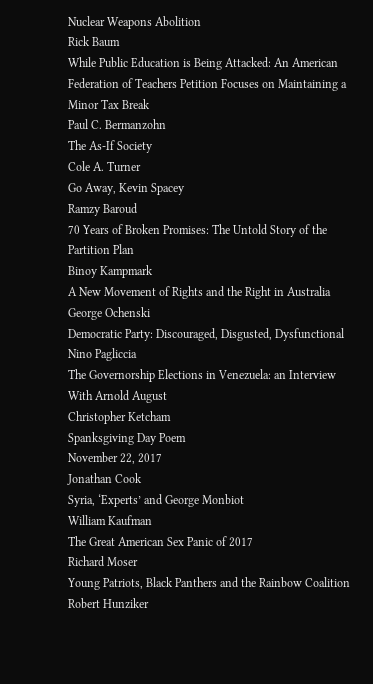Nuclear Weapons Abolition
Rick Baum
While Public Education is Being Attacked: An American Federation of Teachers Petition Focuses on Maintaining a Minor Tax Break
Paul C. Bermanzohn
The As-If Society
Cole A. Turner
Go Away, Kevin Spacey
Ramzy Baroud
70 Years of Broken Promises: The Untold Story of the Partition Plan
Binoy Kampmark
A New Movement of Rights and the Right in Australia
George Ochenski
Democratic Party: Discouraged, Disgusted, Dysfunctional
Nino Pagliccia
The Governorship Elections in Venezuela: an Interview With Arnold August
Christopher Ketcham
Spanksgiving Day Poem
November 22, 2017
Jonathan Cook
Syria, ‘Experts’ and George Monbiot
William Kaufman
The Great American Sex Panic of 2017
Richard Moser
Young Patriots, Black Panthers and the Rainbow Coalition
Robert Hunziker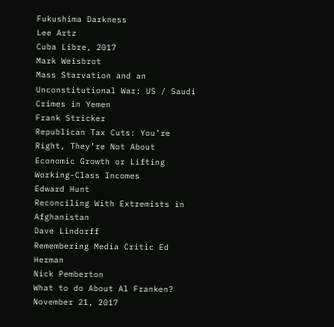Fukushima Darkness
Lee Artz
Cuba Libre, 2017
Mark Weisbrot
Mass Starvation and an Unconstitutional War: US / Saudi Crimes in Yemen
Frank Stricker
Republican Tax Cuts: You’re Right, They’re Not About Economic Growth or Lifting Working-Class Incomes
Edward Hunt
Reconciling With Extremists in Afghanistan
Dave Lindorff
Remembering Media Critic Ed Herman
Nick Pemberton
What to do About Al Franken?
November 21, 2017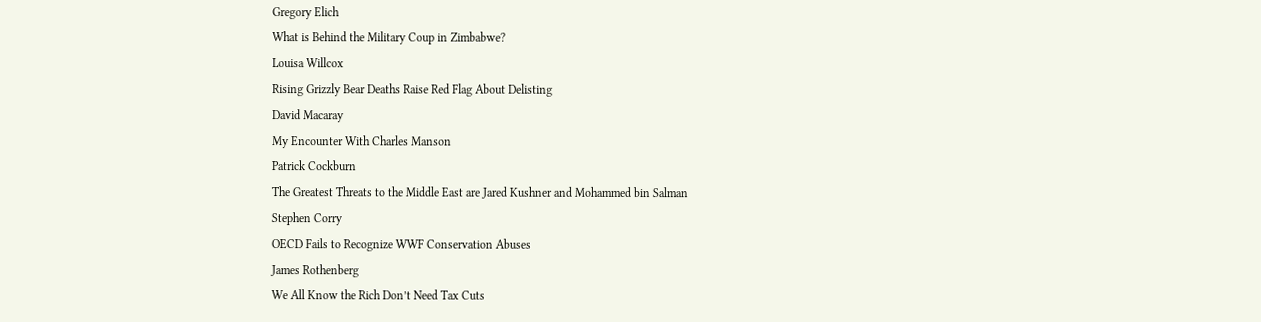Gregory Elich
What is Behind the Military Coup in Zimbabwe?
Louisa Willcox
Rising Grizzly Bear Deaths Raise Red Flag About Delisting
David Macaray
My Encounter With Charles Manson
Patrick Cockburn
The Greatest Threats to the Middle East are Jared Kushner and Mohammed bin Salman
Stephen Corry
OECD Fails to Recognize WWF Conservation Abuses
James Rothenberg
We All Know the Rich Don’t Need Tax Cuts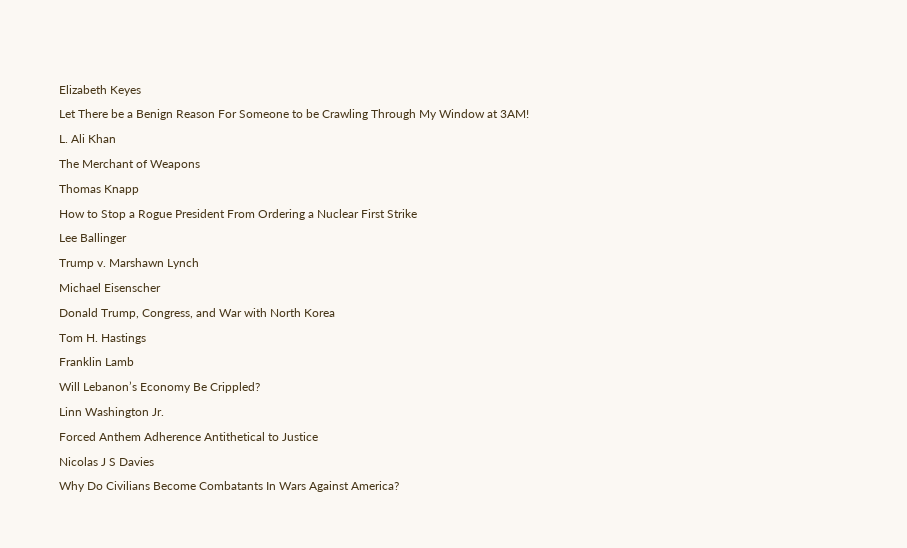Elizabeth Keyes
Let There be a Benign Reason For Someone to be Crawling Through My Window at 3AM!
L. Ali Khan
The Merchant of Weapons
Thomas Knapp
How to Stop a Rogue President From Ordering a Nuclear First Strike
Lee Ballinger
Trump v. Marshawn Lynch
Michael Eisenscher
Donald Trump, Congress, and War with North Korea
Tom H. Hastings
Franklin Lamb
Will Lebanon’s Economy Be Crippled?
Linn Washington Jr.
Forced Anthem Adherence Antithetical to Justice
Nicolas J S Davies
Why Do Civilians Become Combatants In Wars Against America?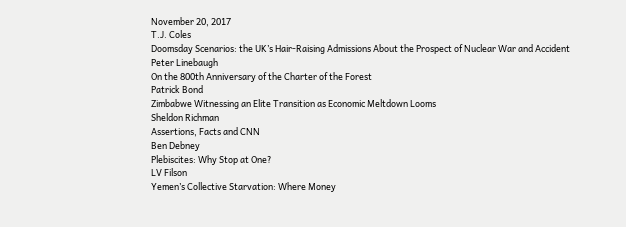November 20, 2017
T.J. Coles
Doomsday Scenarios: the UK’s Hair-Raising Admissions About the Prospect of Nuclear War and Accident
Peter Linebaugh
On the 800th Anniversary of the Charter of the Forest
Patrick Bond
Zimbabwe Witnessing an Elite Transition as Economic Meltdown Looms
Sheldon Richman
Assertions, Facts and CNN
Ben Debney
Plebiscites: Why Stop at One?
LV Filson
Yemen’s Collective Starvation: Where Money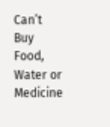Can’t Buy Food, Water or Medicine